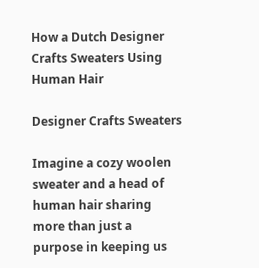How a Dutch Designer Crafts Sweaters Using Human Hair

Designer Crafts Sweaters

Imagine a cozy woolen sweater and a head of human hair sharing more than just a purpose in keeping us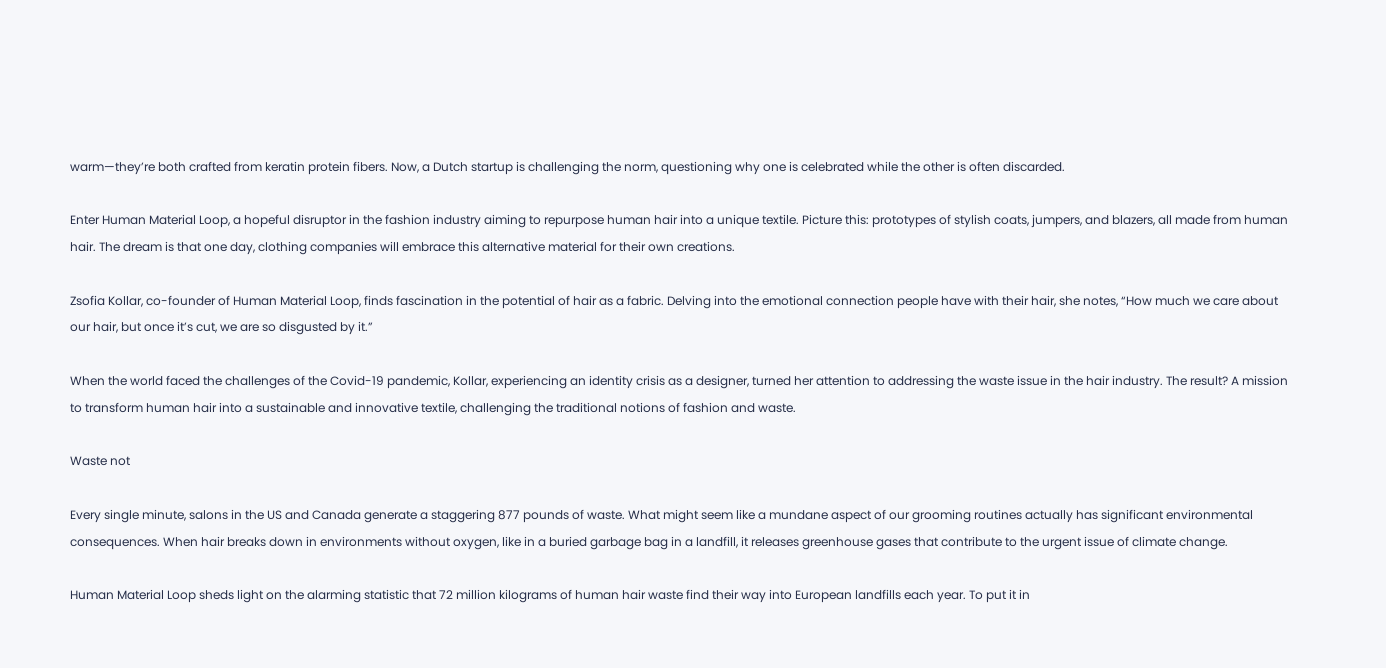warm—they’re both crafted from keratin protein fibers. Now, a Dutch startup is challenging the norm, questioning why one is celebrated while the other is often discarded.

Enter Human Material Loop, a hopeful disruptor in the fashion industry aiming to repurpose human hair into a unique textile. Picture this: prototypes of stylish coats, jumpers, and blazers, all made from human hair. The dream is that one day, clothing companies will embrace this alternative material for their own creations.

Zsofia Kollar, co-founder of Human Material Loop, finds fascination in the potential of hair as a fabric. Delving into the emotional connection people have with their hair, she notes, “How much we care about our hair, but once it’s cut, we are so disgusted by it.”

When the world faced the challenges of the Covid-19 pandemic, Kollar, experiencing an identity crisis as a designer, turned her attention to addressing the waste issue in the hair industry. The result? A mission to transform human hair into a sustainable and innovative textile, challenging the traditional notions of fashion and waste.

Waste not

Every single minute, salons in the US and Canada generate a staggering 877 pounds of waste. What might seem like a mundane aspect of our grooming routines actually has significant environmental consequences. When hair breaks down in environments without oxygen, like in a buried garbage bag in a landfill, it releases greenhouse gases that contribute to the urgent issue of climate change.

Human Material Loop sheds light on the alarming statistic that 72 million kilograms of human hair waste find their way into European landfills each year. To put it in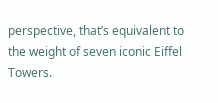perspective, that’s equivalent to the weight of seven iconic Eiffel Towers.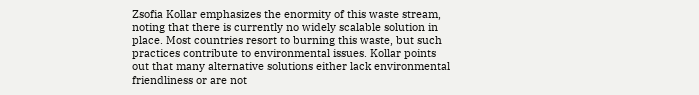Zsofia Kollar emphasizes the enormity of this waste stream, noting that there is currently no widely scalable solution in place. Most countries resort to burning this waste, but such practices contribute to environmental issues. Kollar points out that many alternative solutions either lack environmental friendliness or are not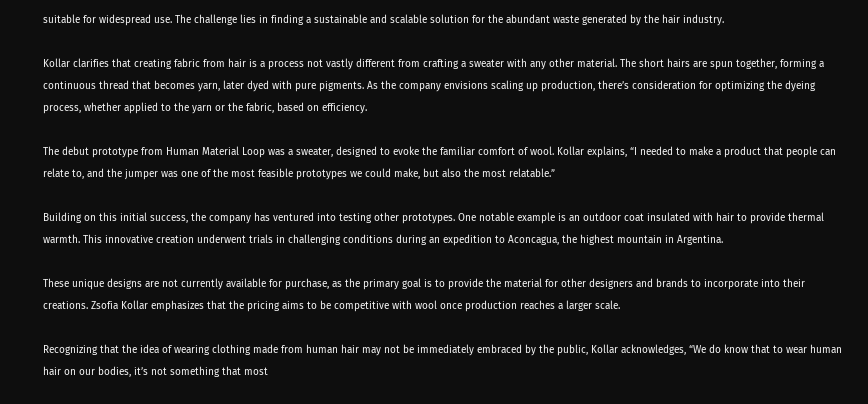suitable for widespread use. The challenge lies in finding a sustainable and scalable solution for the abundant waste generated by the hair industry.

Kollar clarifies that creating fabric from hair is a process not vastly different from crafting a sweater with any other material. The short hairs are spun together, forming a continuous thread that becomes yarn, later dyed with pure pigments. As the company envisions scaling up production, there’s consideration for optimizing the dyeing process, whether applied to the yarn or the fabric, based on efficiency.

The debut prototype from Human Material Loop was a sweater, designed to evoke the familiar comfort of wool. Kollar explains, “I needed to make a product that people can relate to, and the jumper was one of the most feasible prototypes we could make, but also the most relatable.”

Building on this initial success, the company has ventured into testing other prototypes. One notable example is an outdoor coat insulated with hair to provide thermal warmth. This innovative creation underwent trials in challenging conditions during an expedition to Aconcagua, the highest mountain in Argentina.

These unique designs are not currently available for purchase, as the primary goal is to provide the material for other designers and brands to incorporate into their creations. Zsofia Kollar emphasizes that the pricing aims to be competitive with wool once production reaches a larger scale.

Recognizing that the idea of wearing clothing made from human hair may not be immediately embraced by the public, Kollar acknowledges, “We do know that to wear human hair on our bodies, it’s not something that most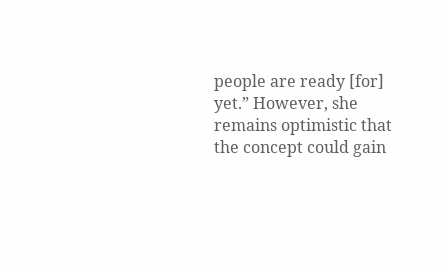people are ready [for] yet.” However, she remains optimistic that the concept could gain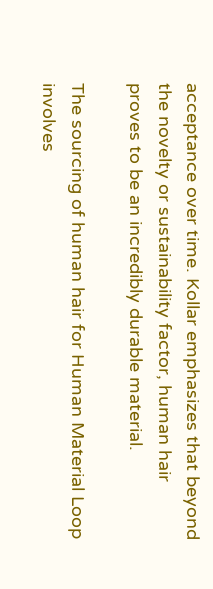acceptance over time. Kollar emphasizes that beyond the novelty or sustainability factor, human hair proves to be an incredibly durable material.

The sourcing of human hair for Human Material Loop involves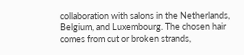collaboration with salons in the Netherlands, Belgium, and Luxembourg. The chosen hair comes from cut or broken strands,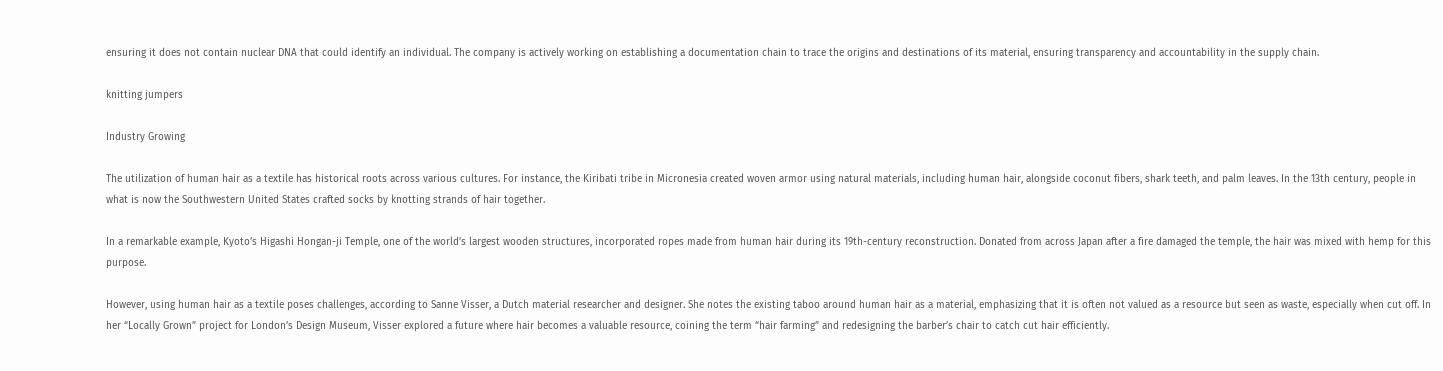ensuring it does not contain nuclear DNA that could identify an individual. The company is actively working on establishing a documentation chain to trace the origins and destinations of its material, ensuring transparency and accountability in the supply chain.

knitting jumpers

Industry Growing

The utilization of human hair as a textile has historical roots across various cultures. For instance, the Kiribati tribe in Micronesia created woven armor using natural materials, including human hair, alongside coconut fibers, shark teeth, and palm leaves. In the 13th century, people in what is now the Southwestern United States crafted socks by knotting strands of hair together.

In a remarkable example, Kyoto’s Higashi Hongan-ji Temple, one of the world’s largest wooden structures, incorporated ropes made from human hair during its 19th-century reconstruction. Donated from across Japan after a fire damaged the temple, the hair was mixed with hemp for this purpose.

However, using human hair as a textile poses challenges, according to Sanne Visser, a Dutch material researcher and designer. She notes the existing taboo around human hair as a material, emphasizing that it is often not valued as a resource but seen as waste, especially when cut off. In her “Locally Grown” project for London’s Design Museum, Visser explored a future where hair becomes a valuable resource, coining the term “hair farming” and redesigning the barber’s chair to catch cut hair efficiently.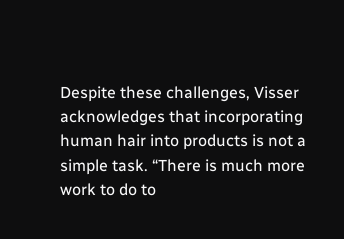Despite these challenges, Visser acknowledges that incorporating human hair into products is not a simple task. “There is much more work to do to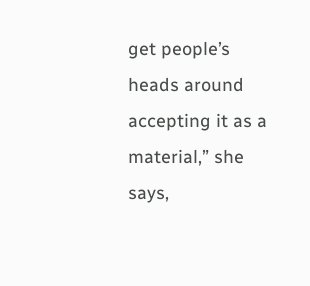get people’s heads around accepting it as a material,” she says,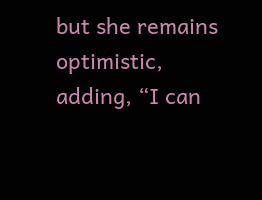but she remains optimistic, adding, “I can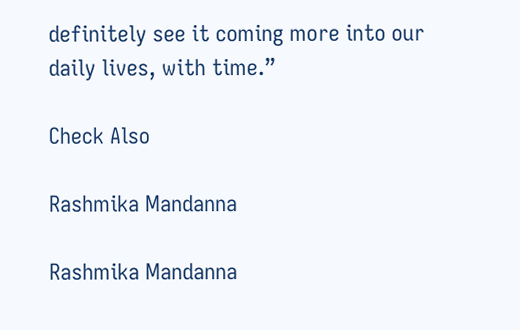definitely see it coming more into our daily lives, with time.”

Check Also

Rashmika Mandanna

Rashmika Mandanna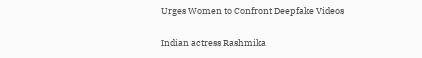Urges Women to Confront Deepfake Videos

Indian actress Rashmika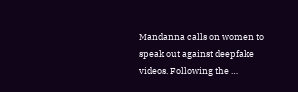Mandanna calls on women to speak out against deepfake videos. Following the …